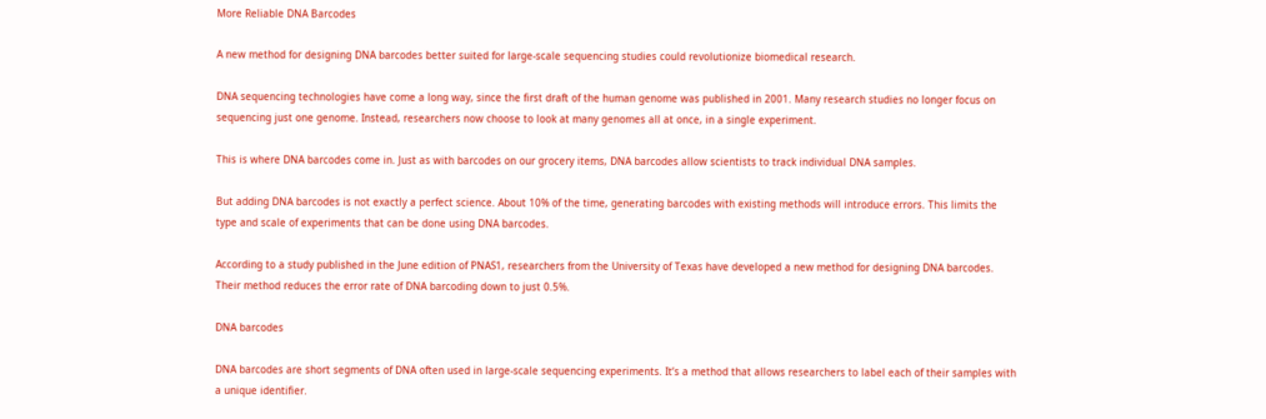More Reliable DNA Barcodes

A new method for designing DNA barcodes better suited for large-scale sequencing studies could revolutionize biomedical research.

DNA sequencing technologies have come a long way, since the first draft of the human genome was published in 2001. Many research studies no longer focus on sequencing just one genome. Instead, researchers now choose to look at many genomes all at once, in a single experiment.

This is where DNA barcodes come in. Just as with barcodes on our grocery items, DNA barcodes allow scientists to track individual DNA samples.

But adding DNA barcodes is not exactly a perfect science. About 10% of the time, generating barcodes with existing methods will introduce errors. This limits the type and scale of experiments that can be done using DNA barcodes.

According to a study published in the June edition of PNAS1, researchers from the University of Texas have developed a new method for designing DNA barcodes. Their method reduces the error rate of DNA barcoding down to just 0.5%.

DNA barcodes

DNA barcodes are short segments of DNA often used in large-scale sequencing experiments. It’s a method that allows researchers to label each of their samples with a unique identifier.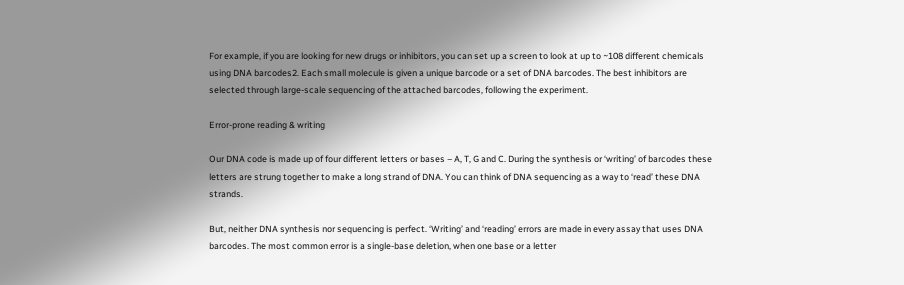For example, if you are looking for new drugs or inhibitors, you can set up a screen to look at up to ~108 different chemicals using DNA barcodes2. Each small molecule is given a unique barcode or a set of DNA barcodes. The best inhibitors are selected through large-scale sequencing of the attached barcodes, following the experiment.

Error-prone reading & writing

Our DNA code is made up of four different letters or bases – A, T, G and C. During the synthesis or ‘writing’ of barcodes these letters are strung together to make a long strand of DNA. You can think of DNA sequencing as a way to ‘read’ these DNA strands.

But, neither DNA synthesis nor sequencing is perfect. ‘Writing’ and ‘reading’ errors are made in every assay that uses DNA barcodes. The most common error is a single-base deletion, when one base or a letter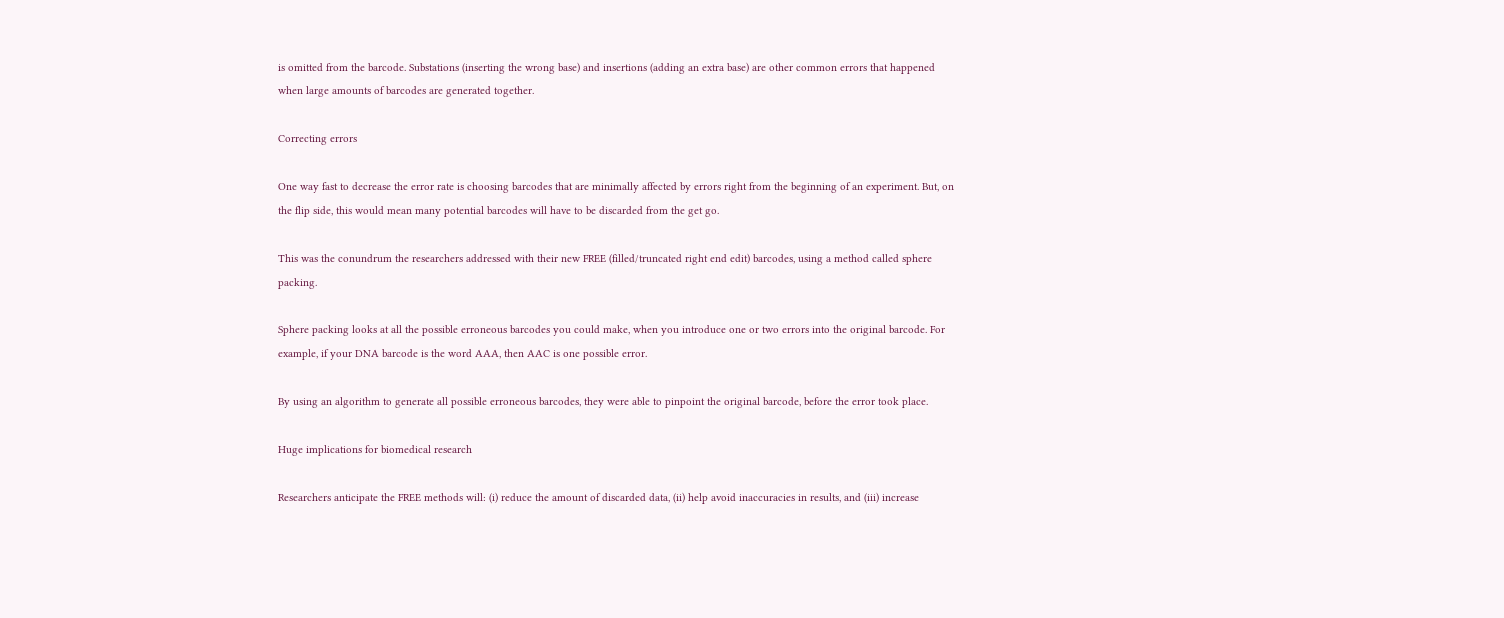is omitted from the barcode. Substations (inserting the wrong base) and insertions (adding an extra base) are other common errors that happened when large amounts of barcodes are generated together.

Correcting errors

One way fast to decrease the error rate is choosing barcodes that are minimally affected by errors right from the beginning of an experiment. But, on the flip side, this would mean many potential barcodes will have to be discarded from the get go.

This was the conundrum the researchers addressed with their new FREE (filled/truncated right end edit) barcodes, using a method called sphere packing.

Sphere packing looks at all the possible erroneous barcodes you could make, when you introduce one or two errors into the original barcode. For example, if your DNA barcode is the word AAA, then AAC is one possible error.

By using an algorithm to generate all possible erroneous barcodes, they were able to pinpoint the original barcode, before the error took place.

Huge implications for biomedical research

Researchers anticipate the FREE methods will: (i) reduce the amount of discarded data, (ii) help avoid inaccuracies in results, and (iii) increase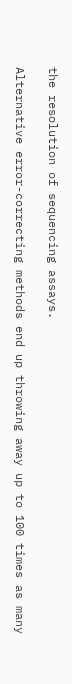the resolution of sequencing assays.

Alternative error-correcting methods end up throwing away up to 100 times as many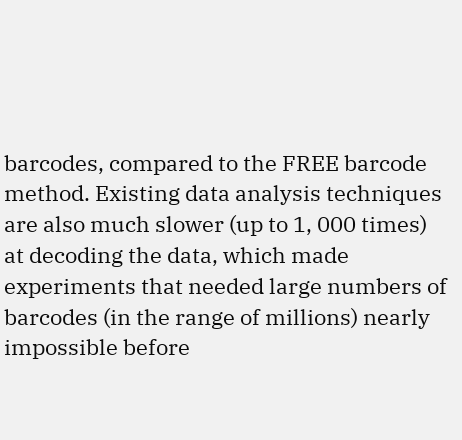barcodes, compared to the FREE barcode method. Existing data analysis techniques are also much slower (up to 1, 000 times) at decoding the data, which made experiments that needed large numbers of barcodes (in the range of millions) nearly impossible before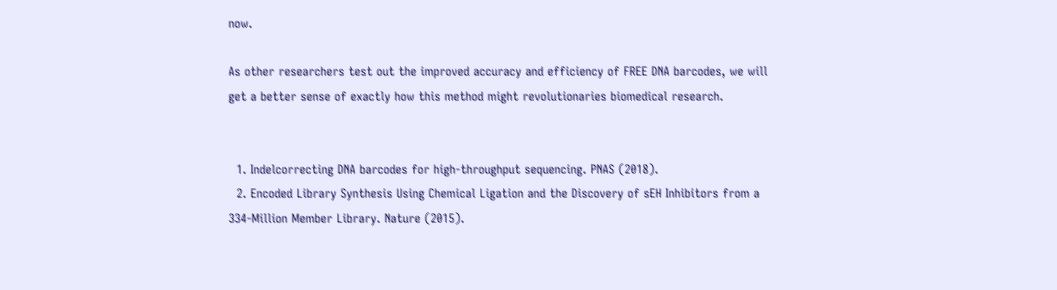now.

As other researchers test out the improved accuracy and efficiency of FREE DNA barcodes, we will get a better sense of exactly how this method might revolutionaries biomedical research.


  1. Indelcorrecting DNA barcodes for high-throughput sequencing. PNAS (2018).
  2. Encoded Library Synthesis Using Chemical Ligation and the Discovery of sEH Inhibitors from a 334-Million Member Library. Nature (2015).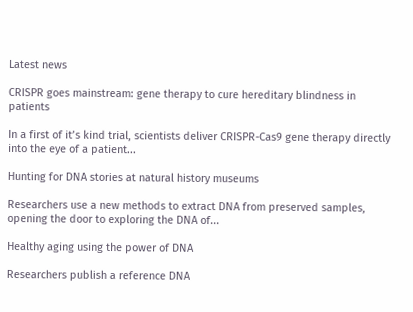Latest news

CRISPR goes mainstream: gene therapy to cure hereditary blindness in patients

In a first of it’s kind trial, scientists deliver CRISPR-Cas9 gene therapy directly into the eye of a patient...

Hunting for DNA stories at natural history museums

Researchers use a new methods to extract DNA from preserved samples, opening the door to exploring the DNA of...

Healthy aging using the power of DNA

Researchers publish a reference DNA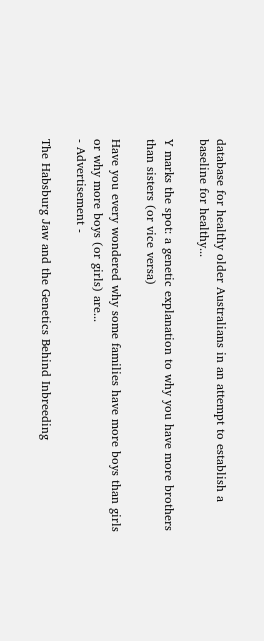database for healthy older Australians in an attempt to establish a baseline for healthy...

Y marks the spot: a genetic explanation to why you have more brothers than sisters (or vice versa)

Have you every wondered why some families have more boys than girls or why more boys (or girls) are...
- Advertisement -

The Habsburg Jaw and the Genetics Behind Inbreeding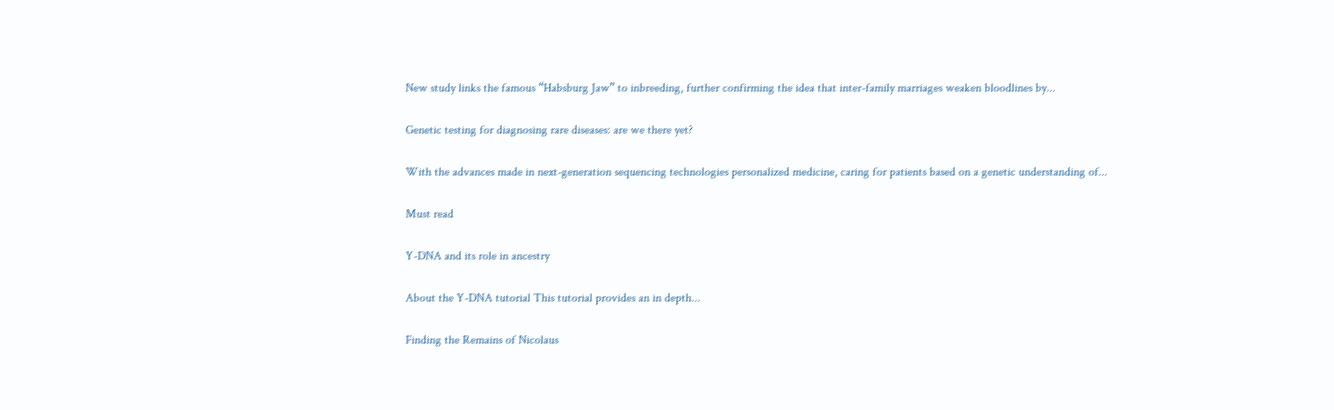New study links the famous “Habsburg Jaw” to inbreeding, further confirming the idea that inter-family marriages weaken bloodlines by...

Genetic testing for diagnosing rare diseases: are we there yet?

With the advances made in next-generation sequencing technologies personalized medicine, caring for patients based on a genetic understanding of...

Must read

Y-DNA and its role in ancestry

About the Y-DNA tutorial This tutorial provides an in depth...

Finding the Remains of Nicolaus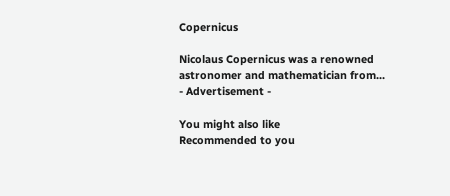Copernicus

Nicolaus Copernicus was a renowned astronomer and mathematician from...
- Advertisement -

You might also like
Recommended to you